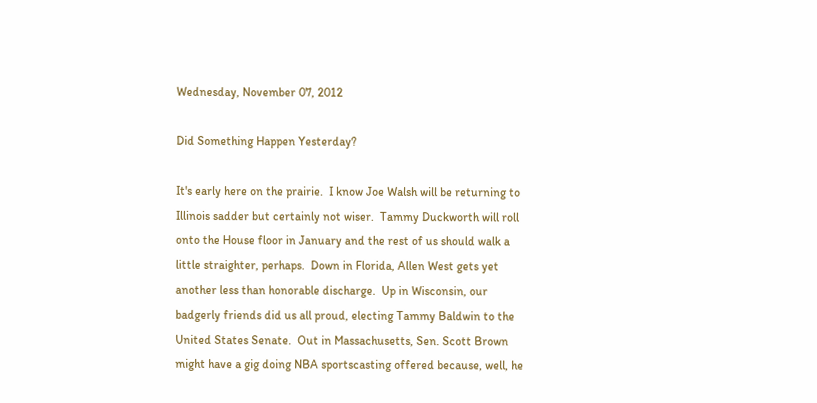Wednesday, November 07, 2012

Did Something Happen Yesterday?

It's early here on the prairie.  I know Joe Walsh will be returning to Illinois sadder but certainly not wiser.  Tammy Duckworth will roll onto the House floor in January and the rest of us should walk a little straighter, perhaps.  Down in Florida, Allen West gets yet another less than honorable discharge.  Up in Wisconsin, our badgerly friends did us all proud, electing Tammy Baldwin to the United States Senate.  Out in Massachusetts, Sen. Scott Brown might have a gig doing NBA sportscasting offered because, well, he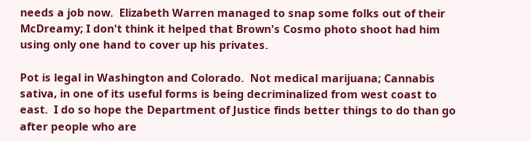needs a job now.  Elizabeth Warren managed to snap some folks out of their McDreamy; I don't think it helped that Brown's Cosmo photo shoot had him using only one hand to cover up his privates.

Pot is legal in Washington and Colorado.  Not medical marijuana; Cannabis sativa, in one of its useful forms is being decriminalized from west coast to east.  I do so hope the Department of Justice finds better things to do than go after people who are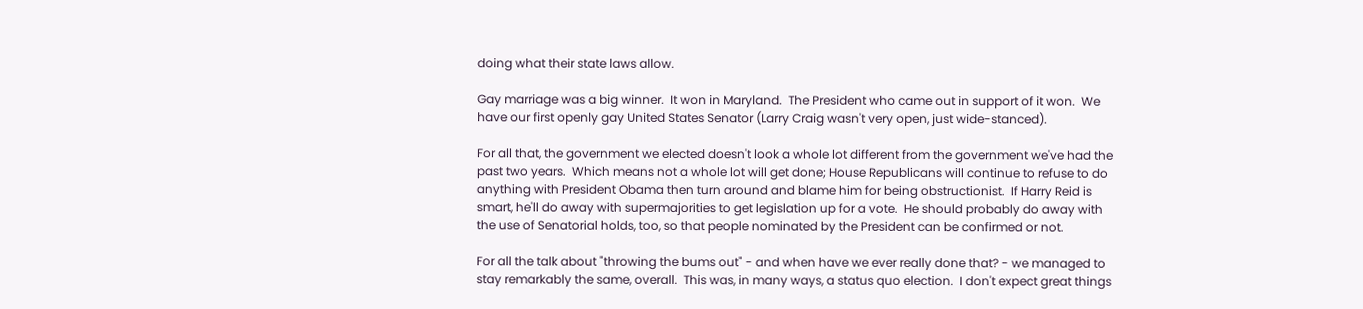doing what their state laws allow.

Gay marriage was a big winner.  It won in Maryland.  The President who came out in support of it won.  We have our first openly gay United States Senator (Larry Craig wasn't very open, just wide-stanced).

For all that, the government we elected doesn't look a whole lot different from the government we've had the past two years.  Which means not a whole lot will get done; House Republicans will continue to refuse to do anything with President Obama then turn around and blame him for being obstructionist.  If Harry Reid is smart, he'll do away with supermajorities to get legislation up for a vote.  He should probably do away with the use of Senatorial holds, too, so that people nominated by the President can be confirmed or not.

For all the talk about "throwing the bums out" - and when have we ever really done that? - we managed to stay remarkably the same, overall.  This was, in many ways, a status quo election.  I don't expect great things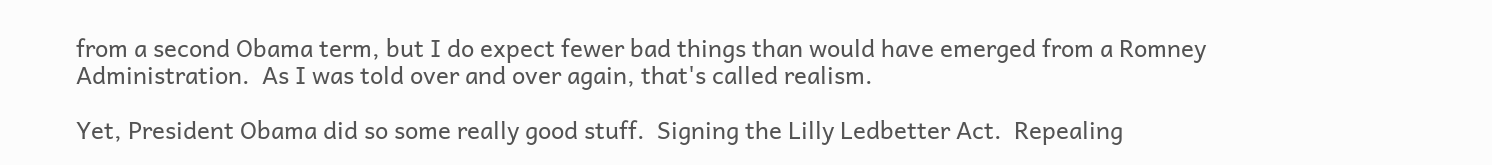from a second Obama term, but I do expect fewer bad things than would have emerged from a Romney Administration.  As I was told over and over again, that's called realism.

Yet, President Obama did so some really good stuff.  Signing the Lilly Ledbetter Act.  Repealing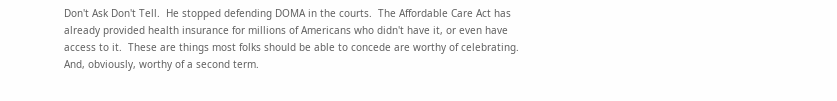Don't Ask Don't Tell.  He stopped defending DOMA in the courts.  The Affordable Care Act has already provided health insurance for millions of Americans who didn't have it, or even have access to it.  These are things most folks should be able to concede are worthy of celebrating.  And, obviously, worthy of a second term.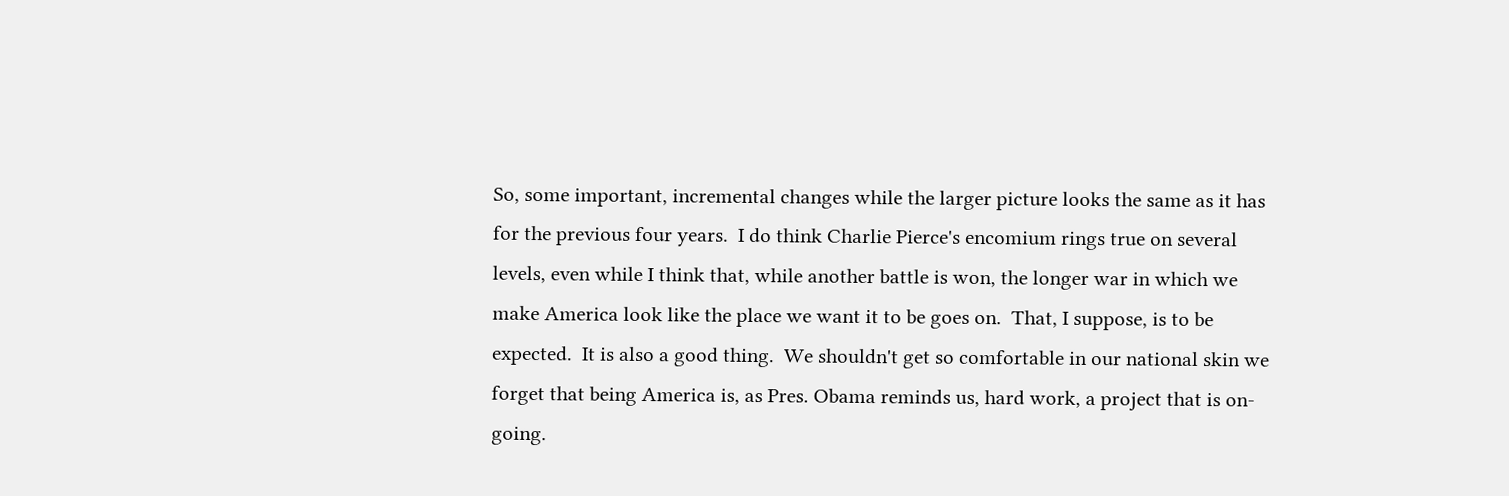So, some important, incremental changes while the larger picture looks the same as it has for the previous four years.  I do think Charlie Pierce's encomium rings true on several levels, even while I think that, while another battle is won, the longer war in which we make America look like the place we want it to be goes on.  That, I suppose, is to be expected.  It is also a good thing.  We shouldn't get so comfortable in our national skin we forget that being America is, as Pres. Obama reminds us, hard work, a project that is on-going.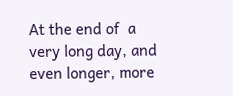At the end of  a very long day, and even longer, more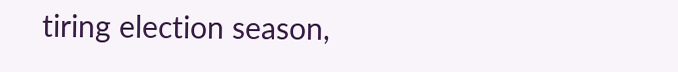tiring election season,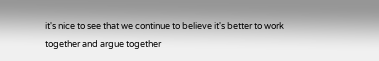it's nice to see that we continue to believe it's better to work together and argue together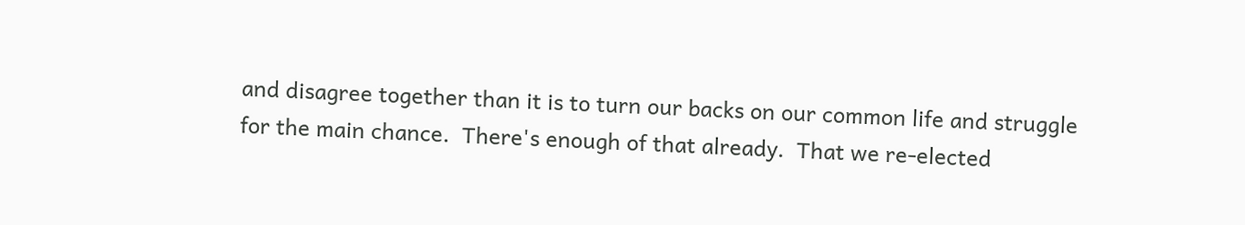and disagree together than it is to turn our backs on our common life and struggle for the main chance.  There's enough of that already.  That we re-elected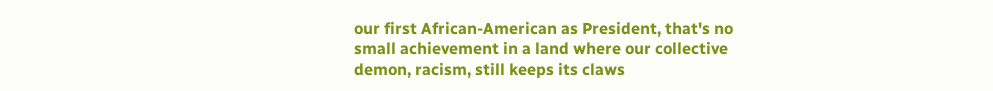our first African-American as President, that's no small achievement in a land where our collective demon, racism, still keeps its claws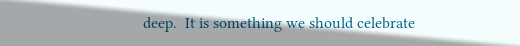deep.  It is something we should celebrate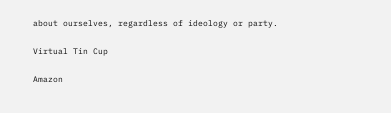about ourselves, regardless of ideology or party.

Virtual Tin Cup

Amazon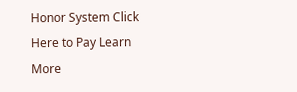Honor System Click Here to Pay Learn More